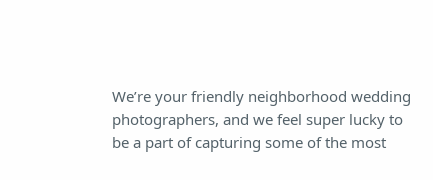We’re your friendly neighborhood wedding photographers, and we feel super lucky to be a part of capturing some of the most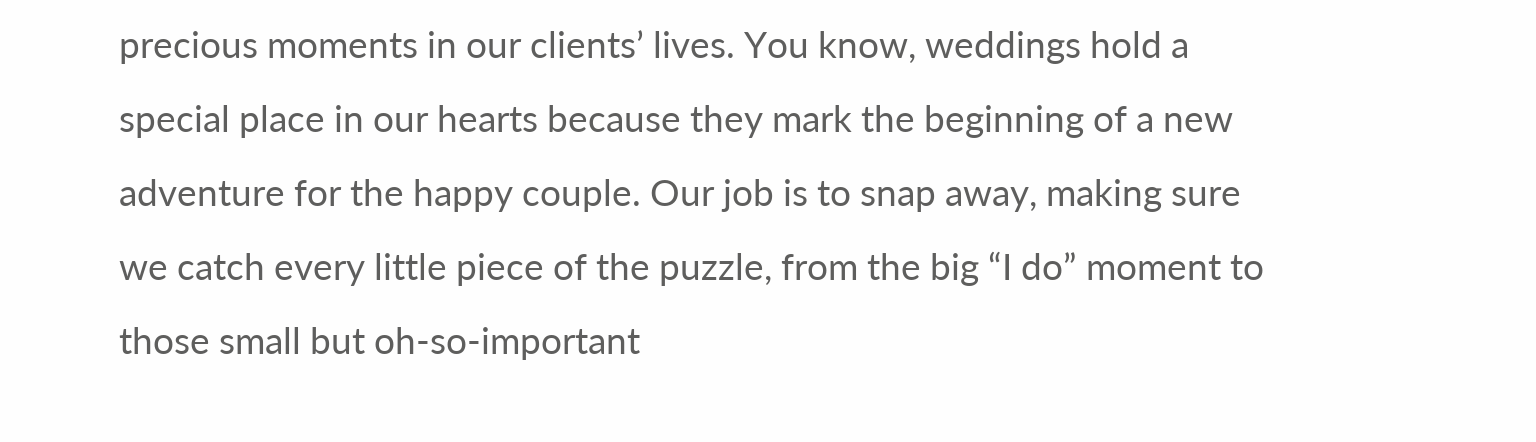precious moments in our clients’ lives. You know, weddings hold a special place in our hearts because they mark the beginning of a new adventure for the happy couple. Our job is to snap away, making sure we catch every little piece of the puzzle, from the big “I do” moment to those small but oh-so-important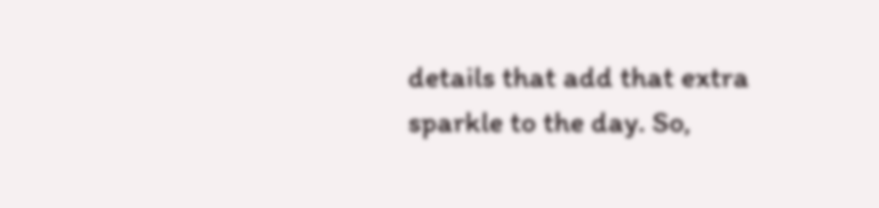details that add that extra sparkle to the day. So,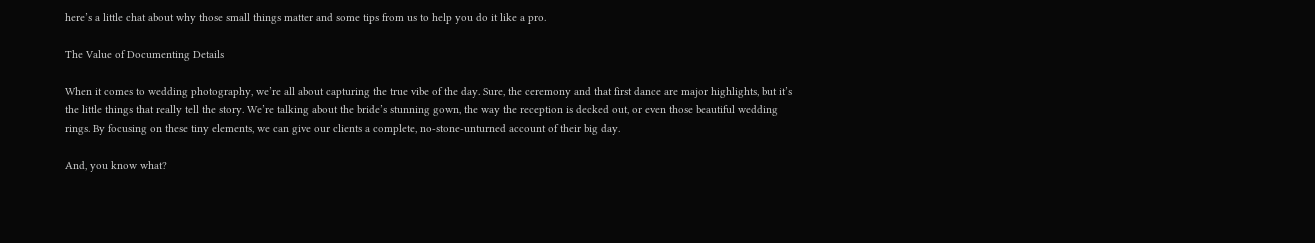here’s a little chat about why those small things matter and some tips from us to help you do it like a pro.

The Value of Documenting Details

When it comes to wedding photography, we’re all about capturing the true vibe of the day. Sure, the ceremony and that first dance are major highlights, but it’s the little things that really tell the story. We’re talking about the bride’s stunning gown, the way the reception is decked out, or even those beautiful wedding rings. By focusing on these tiny elements, we can give our clients a complete, no-stone-unturned account of their big day.

And, you know what?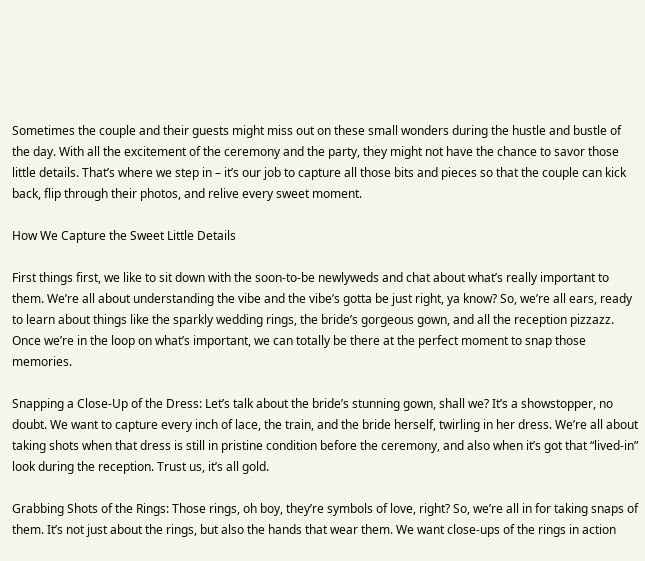Sometimes the couple and their guests might miss out on these small wonders during the hustle and bustle of the day. With all the excitement of the ceremony and the party, they might not have the chance to savor those little details. That’s where we step in – it’s our job to capture all those bits and pieces so that the couple can kick back, flip through their photos, and relive every sweet moment.

How We Capture the Sweet Little Details

First things first, we like to sit down with the soon-to-be newlyweds and chat about what’s really important to them. We’re all about understanding the vibe and the vibe’s gotta be just right, ya know? So, we’re all ears, ready to learn about things like the sparkly wedding rings, the bride’s gorgeous gown, and all the reception pizzazz. Once we’re in the loop on what’s important, we can totally be there at the perfect moment to snap those memories.

Snapping a Close-Up of the Dress: Let’s talk about the bride’s stunning gown, shall we? It’s a showstopper, no doubt. We want to capture every inch of lace, the train, and the bride herself, twirling in her dress. We’re all about taking shots when that dress is still in pristine condition before the ceremony, and also when it’s got that “lived-in” look during the reception. Trust us, it’s all gold.

Grabbing Shots of the Rings: Those rings, oh boy, they’re symbols of love, right? So, we’re all in for taking snaps of them. It’s not just about the rings, but also the hands that wear them. We want close-ups of the rings in action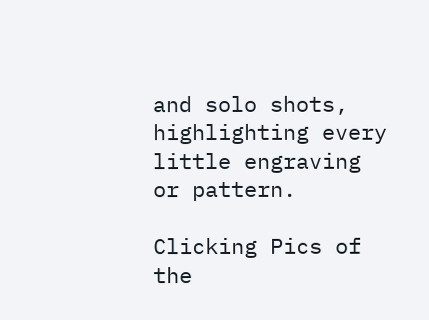and solo shots, highlighting every little engraving or pattern.

Clicking Pics of the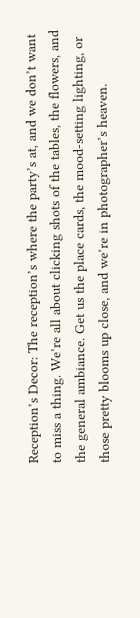Reception’s Decor: The reception’s where the party’s at, and we don’t want to miss a thing. We’re all about clicking shots of the tables, the flowers, and the general ambiance. Get us the place cards, the mood-setting lighting, or those pretty blooms up close, and we’re in photographer’s heaven.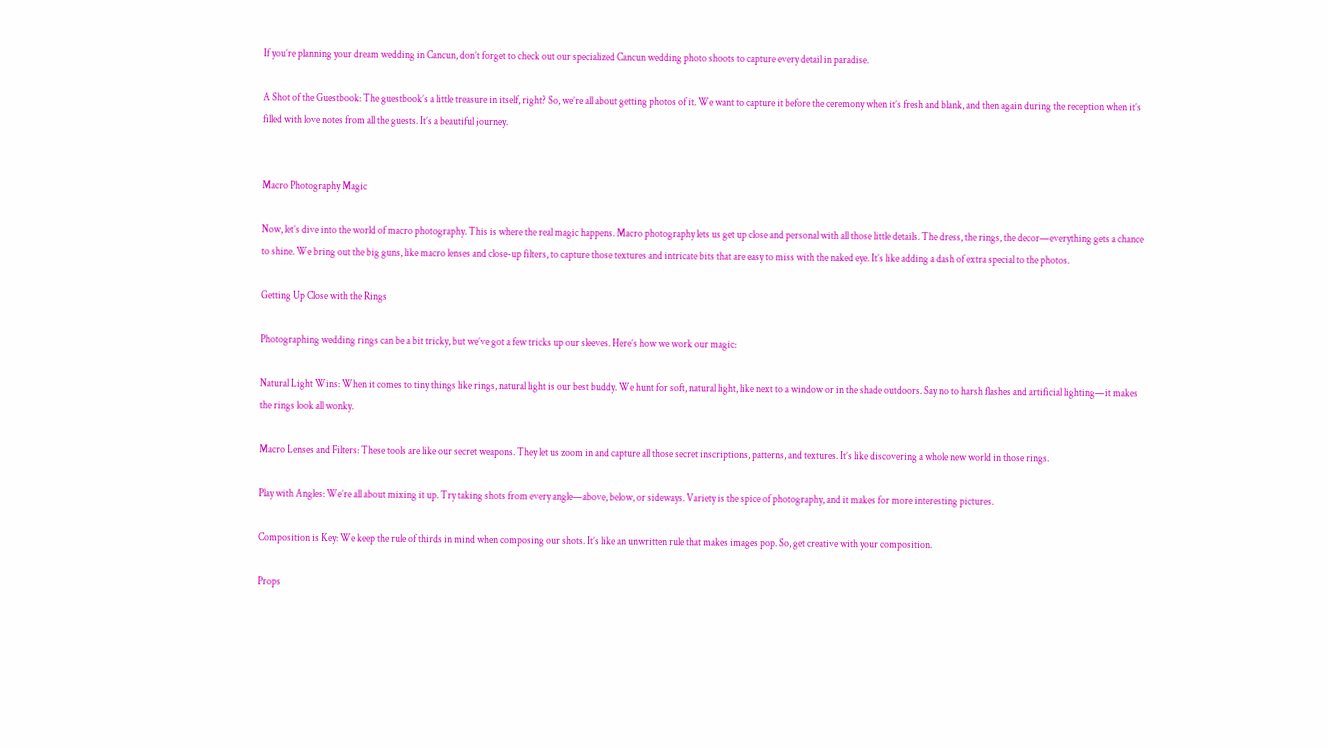If you’re planning your dream wedding in Cancun, don’t forget to check out our specialized Cancun wedding photo shoots to capture every detail in paradise.

A Shot of the Guestbook: The guestbook’s a little treasure in itself, right? So, we’re all about getting photos of it. We want to capture it before the ceremony when it’s fresh and blank, and then again during the reception when it’s filled with love notes from all the guests. It’s a beautiful journey.


Macro Photography Magic

Now, let’s dive into the world of macro photography. This is where the real magic happens. Macro photography lets us get up close and personal with all those little details. The dress, the rings, the decor—everything gets a chance to shine. We bring out the big guns, like macro lenses and close-up filters, to capture those textures and intricate bits that are easy to miss with the naked eye. It’s like adding a dash of extra special to the photos.

Getting Up Close with the Rings

Photographing wedding rings can be a bit tricky, but we’ve got a few tricks up our sleeves. Here’s how we work our magic:

Natural Light Wins: When it comes to tiny things like rings, natural light is our best buddy. We hunt for soft, natural light, like next to a window or in the shade outdoors. Say no to harsh flashes and artificial lighting—it makes the rings look all wonky.

Macro Lenses and Filters: These tools are like our secret weapons. They let us zoom in and capture all those secret inscriptions, patterns, and textures. It’s like discovering a whole new world in those rings.

Play with Angles: We’re all about mixing it up. Try taking shots from every angle—above, below, or sideways. Variety is the spice of photography, and it makes for more interesting pictures.

Composition is Key: We keep the rule of thirds in mind when composing our shots. It’s like an unwritten rule that makes images pop. So, get creative with your composition.

Props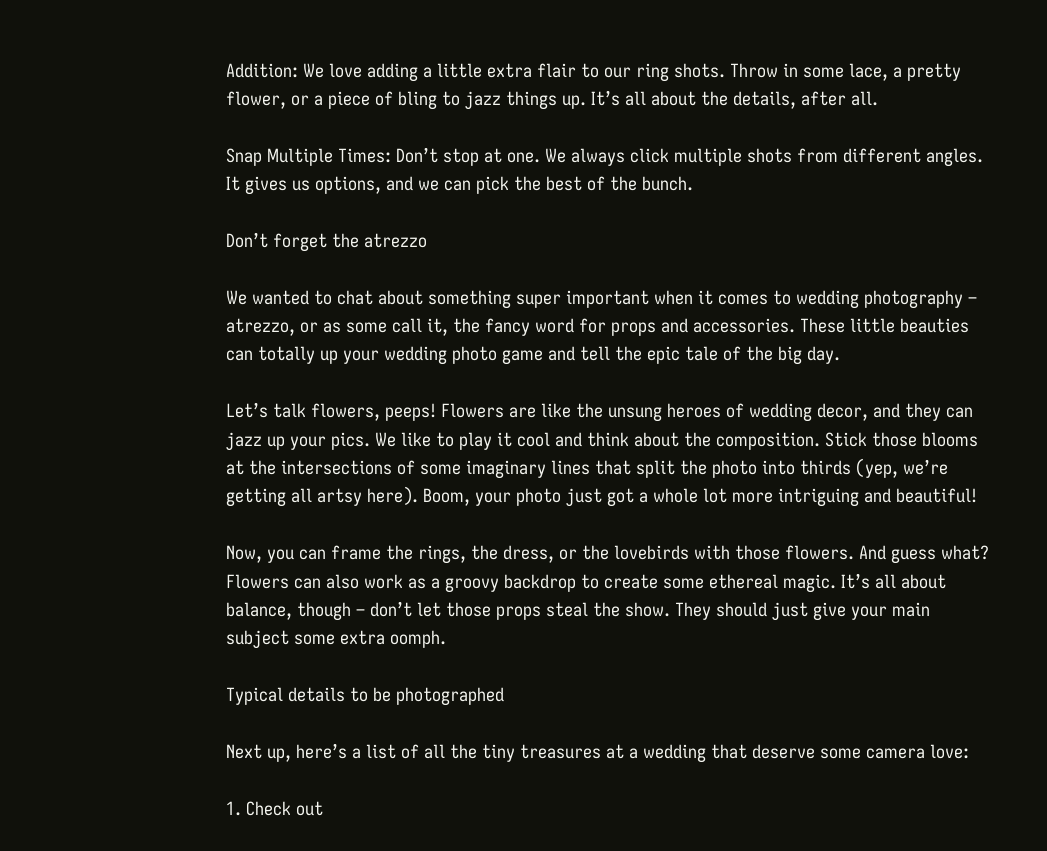Addition: We love adding a little extra flair to our ring shots. Throw in some lace, a pretty flower, or a piece of bling to jazz things up. It’s all about the details, after all.

Snap Multiple Times: Don’t stop at one. We always click multiple shots from different angles. It gives us options, and we can pick the best of the bunch.

Don’t forget the atrezzo

We wanted to chat about something super important when it comes to wedding photography – atrezzo, or as some call it, the fancy word for props and accessories. These little beauties can totally up your wedding photo game and tell the epic tale of the big day.

Let’s talk flowers, peeps! Flowers are like the unsung heroes of wedding decor, and they can jazz up your pics. We like to play it cool and think about the composition. Stick those blooms at the intersections of some imaginary lines that split the photo into thirds (yep, we’re getting all artsy here). Boom, your photo just got a whole lot more intriguing and beautiful!

Now, you can frame the rings, the dress, or the lovebirds with those flowers. And guess what? Flowers can also work as a groovy backdrop to create some ethereal magic. It’s all about balance, though – don’t let those props steal the show. They should just give your main subject some extra oomph.

Typical details to be photographed

Next up, here’s a list of all the tiny treasures at a wedding that deserve some camera love:

1. Check out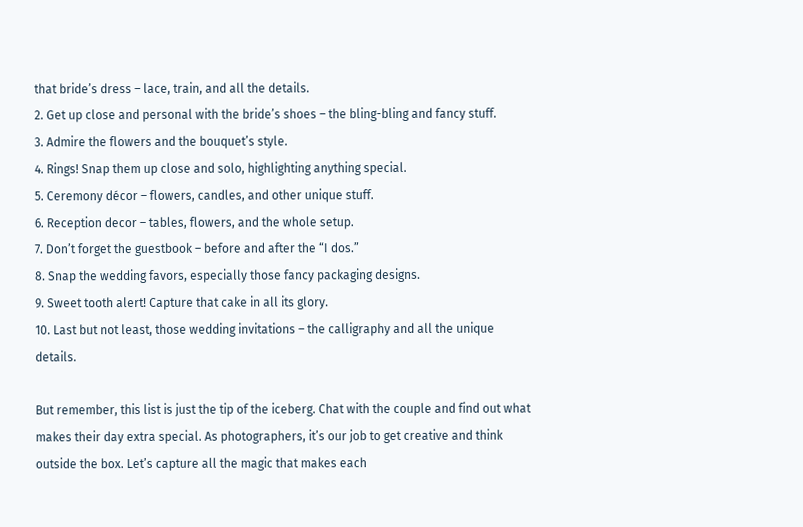that bride’s dress – lace, train, and all the details.
2. Get up close and personal with the bride’s shoes – the bling-bling and fancy stuff.
3. Admire the flowers and the bouquet’s style.
4. Rings! Snap them up close and solo, highlighting anything special.
5. Ceremony décor – flowers, candles, and other unique stuff.
6. Reception decor – tables, flowers, and the whole setup.
7. Don’t forget the guestbook – before and after the “I dos.”
8. Snap the wedding favors, especially those fancy packaging designs.
9. Sweet tooth alert! Capture that cake in all its glory.
10. Last but not least, those wedding invitations – the calligraphy and all the unique details.

But remember, this list is just the tip of the iceberg. Chat with the couple and find out what makes their day extra special. As photographers, it’s our job to get creative and think outside the box. Let’s capture all the magic that makes each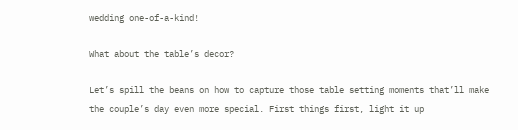wedding one-of-a-kind!

What about the table’s decor?

Let’s spill the beans on how to capture those table setting moments that’ll make the couple’s day even more special. First things first, light it up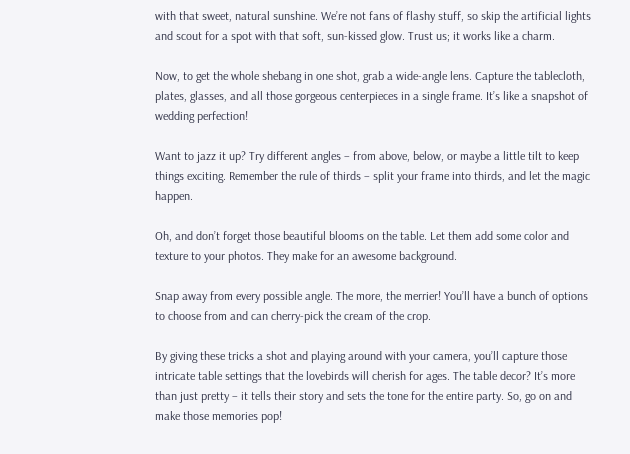with that sweet, natural sunshine. We’re not fans of flashy stuff, so skip the artificial lights and scout for a spot with that soft, sun-kissed glow. Trust us; it works like a charm.

Now, to get the whole shebang in one shot, grab a wide-angle lens. Capture the tablecloth, plates, glasses, and all those gorgeous centerpieces in a single frame. It’s like a snapshot of wedding perfection!

Want to jazz it up? Try different angles – from above, below, or maybe a little tilt to keep things exciting. Remember the rule of thirds – split your frame into thirds, and let the magic happen.

Oh, and don’t forget those beautiful blooms on the table. Let them add some color and texture to your photos. They make for an awesome background.

Snap away from every possible angle. The more, the merrier! You’ll have a bunch of options to choose from and can cherry-pick the cream of the crop.

By giving these tricks a shot and playing around with your camera, you’ll capture those intricate table settings that the lovebirds will cherish for ages. The table decor? It’s more than just pretty – it tells their story and sets the tone for the entire party. So, go on and make those memories pop!